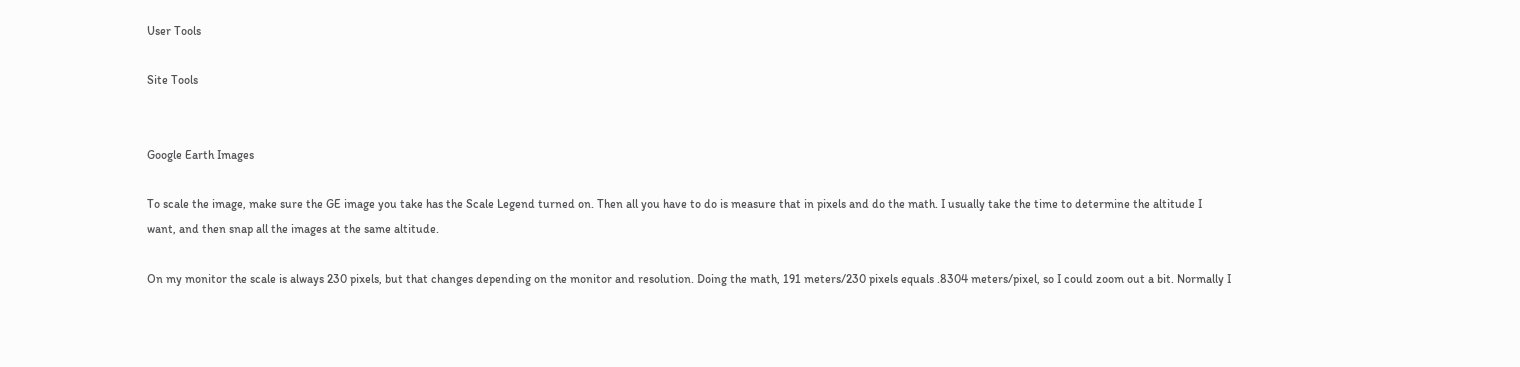User Tools

Site Tools


Google Earth Images

To scale the image, make sure the GE image you take has the Scale Legend turned on. Then all you have to do is measure that in pixels and do the math. I usually take the time to determine the altitude I want, and then snap all the images at the same altitude.

On my monitor the scale is always 230 pixels, but that changes depending on the monitor and resolution. Doing the math, 191 meters/230 pixels equals .8304 meters/pixel, so I could zoom out a bit. Normally I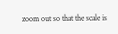zoom out so that the scale is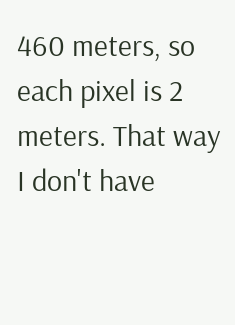460 meters, so each pixel is 2 meters. That way I don't have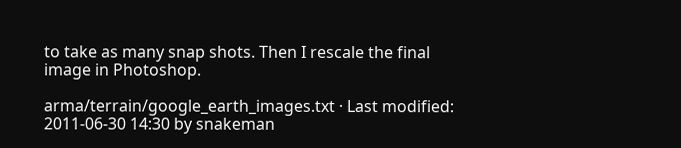to take as many snap shots. Then I rescale the final image in Photoshop.

arma/terrain/google_earth_images.txt · Last modified: 2011-06-30 14:30 by snakeman